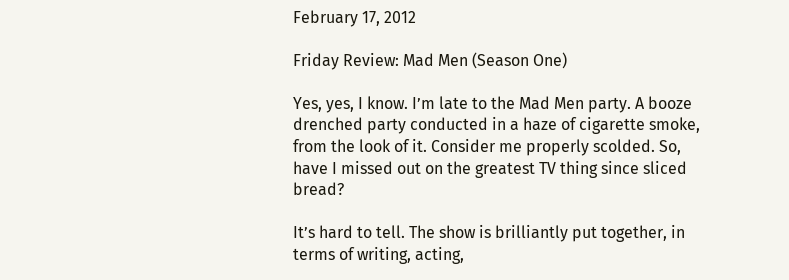February 17, 2012

Friday Review: Mad Men (Season One)

Yes, yes, I know. I’m late to the Mad Men party. A booze drenched party conducted in a haze of cigarette smoke, from the look of it. Consider me properly scolded. So, have I missed out on the greatest TV thing since sliced bread?

It’s hard to tell. The show is brilliantly put together, in terms of writing, acting,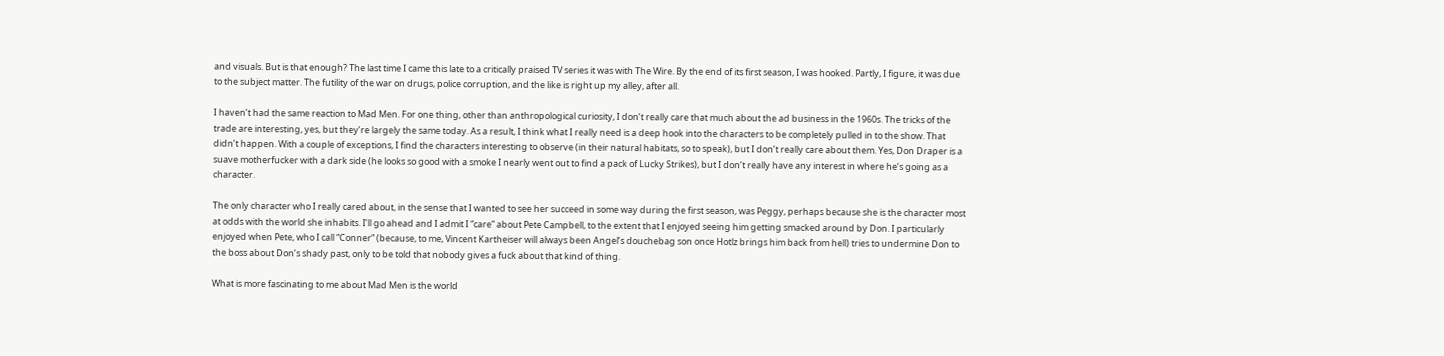and visuals. But is that enough? The last time I came this late to a critically praised TV series it was with The Wire. By the end of its first season, I was hooked. Partly, I figure, it was due to the subject matter. The futility of the war on drugs, police corruption, and the like is right up my alley, after all.

I haven’t had the same reaction to Mad Men. For one thing, other than anthropological curiosity, I don’t really care that much about the ad business in the 1960s. The tricks of the trade are interesting, yes, but they’re largely the same today. As a result, I think what I really need is a deep hook into the characters to be completely pulled in to the show. That didn’t happen. With a couple of exceptions, I find the characters interesting to observe (in their natural habitats, so to speak), but I don’t really care about them. Yes, Don Draper is a suave motherfucker with a dark side (he looks so good with a smoke I nearly went out to find a pack of Lucky Strikes), but I don’t really have any interest in where he’s going as a character.

The only character who I really cared about, in the sense that I wanted to see her succeed in some way during the first season, was Peggy, perhaps because she is the character most at odds with the world she inhabits. I’ll go ahead and I admit I “care” about Pete Campbell, to the extent that I enjoyed seeing him getting smacked around by Don. I particularly enjoyed when Pete, who I call “Conner” (because, to me, Vincent Kartheiser will always been Angel’s douchebag son once Hotlz brings him back from hell) tries to undermine Don to the boss about Don’s shady past, only to be told that nobody gives a fuck about that kind of thing.

What is more fascinating to me about Mad Men is the world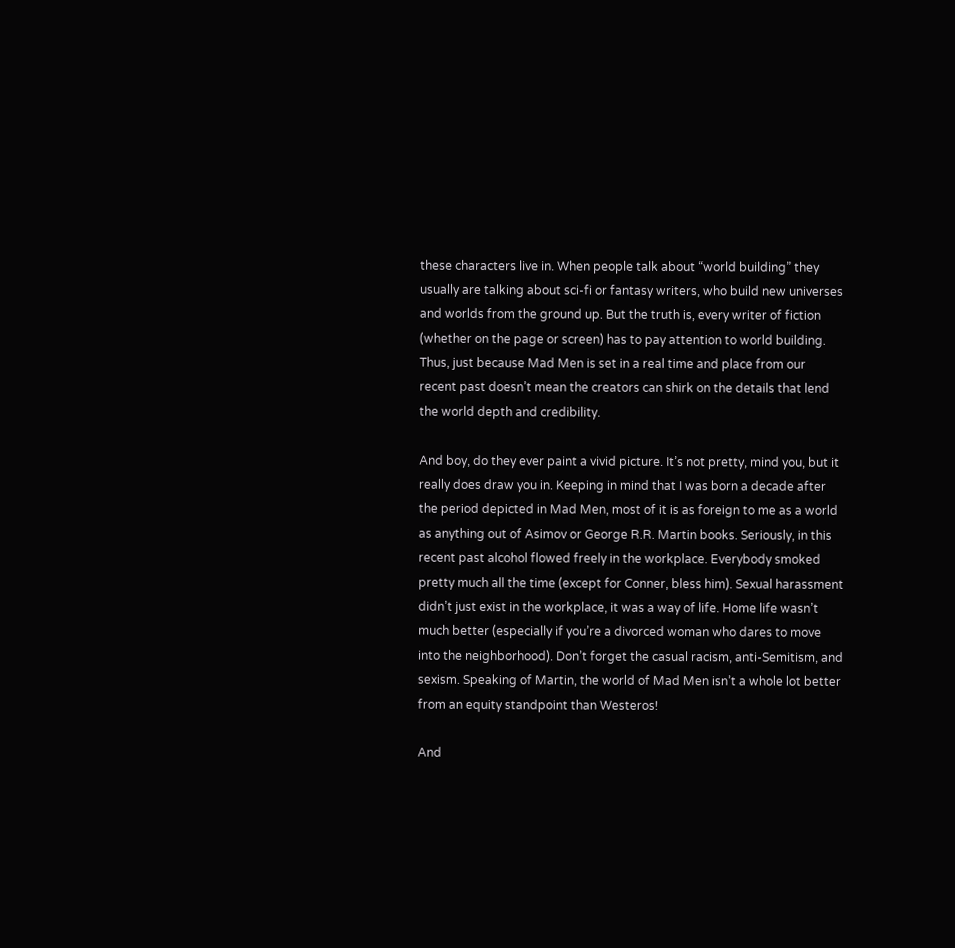these characters live in. When people talk about “world building” they usually are talking about sci-fi or fantasy writers, who build new universes and worlds from the ground up. But the truth is, every writer of fiction (whether on the page or screen) has to pay attention to world building. Thus, just because Mad Men is set in a real time and place from our recent past doesn’t mean the creators can shirk on the details that lend the world depth and credibility.

And boy, do they ever paint a vivid picture. It’s not pretty, mind you, but it really does draw you in. Keeping in mind that I was born a decade after the period depicted in Mad Men, most of it is as foreign to me as a world as anything out of Asimov or George R.R. Martin books. Seriously, in this recent past alcohol flowed freely in the workplace. Everybody smoked pretty much all the time (except for Conner, bless him). Sexual harassment didn’t just exist in the workplace, it was a way of life. Home life wasn’t much better (especially if you’re a divorced woman who dares to move into the neighborhood). Don’t forget the casual racism, anti-Semitism, and sexism. Speaking of Martin, the world of Mad Men isn’t a whole lot better from an equity standpoint than Westeros!

And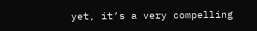yet, it’s a very compelling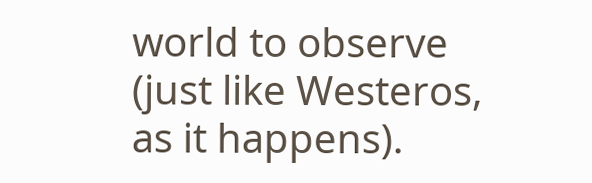world to observe (just like Westeros, as it happens).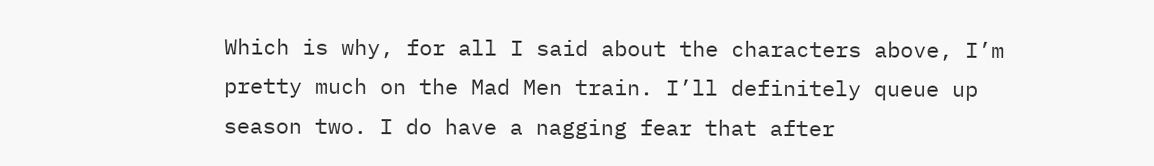Which is why, for all I said about the characters above, I’m pretty much on the Mad Men train. I’ll definitely queue up season two. I do have a nagging fear that after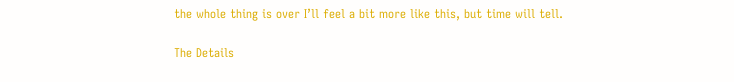the whole thing is over I’ll feel a bit more like this, but time will tell.

The Details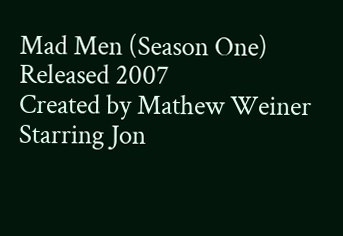Mad Men (Season One)
Released 2007
Created by Mathew Weiner
Starring Jon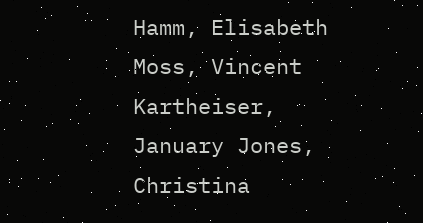Hamm, Elisabeth Moss, Vincent Kartheiser, January Jones, Christina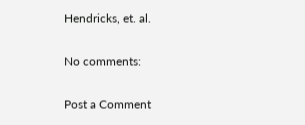Hendricks, et. al.

No comments:

Post a Comment